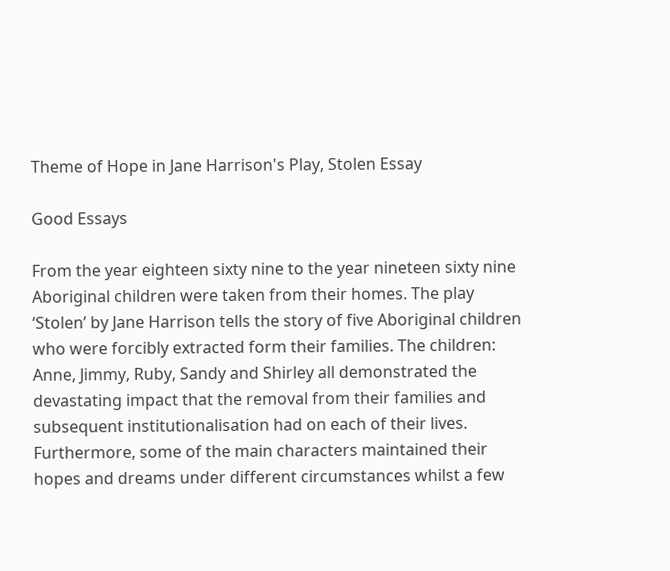Theme of Hope in Jane Harrison's Play, Stolen Essay

Good Essays

From the year eighteen sixty nine to the year nineteen sixty nine Aboriginal children were taken from their homes. The play ‘Stolen’ by Jane Harrison tells the story of five Aboriginal children who were forcibly extracted form their families. The children: Anne, Jimmy, Ruby, Sandy and Shirley all demonstrated the devastating impact that the removal from their families and subsequent institutionalisation had on each of their lives. Furthermore, some of the main characters maintained their hopes and dreams under different circumstances whilst a few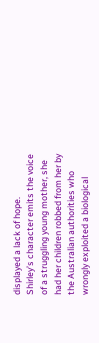displayed a lack of hope.
Shirley’s character emits the voice of a struggling young mother, she had her children robbed from her by the Australian authorities who wrongly exploited a biological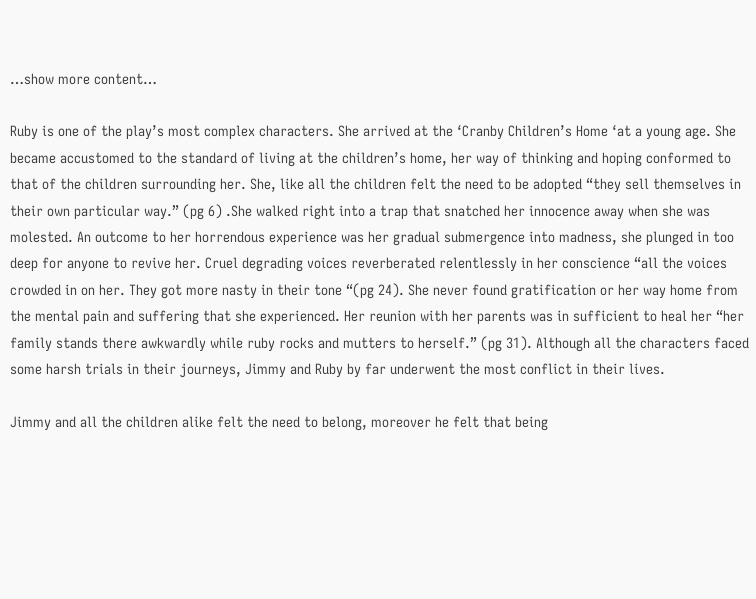…show more content…

Ruby is one of the play’s most complex characters. She arrived at the ‘Cranby Children’s Home ‘at a young age. She became accustomed to the standard of living at the children’s home, her way of thinking and hoping conformed to that of the children surrounding her. She, like all the children felt the need to be adopted “they sell themselves in their own particular way.” (pg 6) .She walked right into a trap that snatched her innocence away when she was molested. An outcome to her horrendous experience was her gradual submergence into madness, she plunged in too deep for anyone to revive her. Cruel degrading voices reverberated relentlessly in her conscience “all the voices crowded in on her. They got more nasty in their tone “(pg 24). She never found gratification or her way home from the mental pain and suffering that she experienced. Her reunion with her parents was in sufficient to heal her “her family stands there awkwardly while ruby rocks and mutters to herself.” (pg 31). Although all the characters faced some harsh trials in their journeys, Jimmy and Ruby by far underwent the most conflict in their lives.

Jimmy and all the children alike felt the need to belong, moreover he felt that being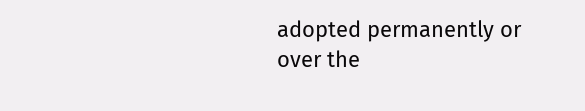adopted permanently or over the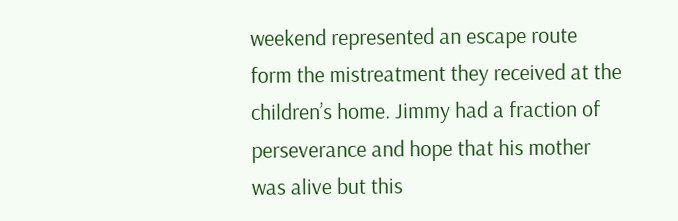weekend represented an escape route form the mistreatment they received at the children’s home. Jimmy had a fraction of perseverance and hope that his mother was alive but this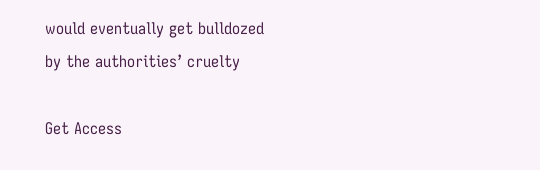would eventually get bulldozed by the authorities’ cruelty

Get Access